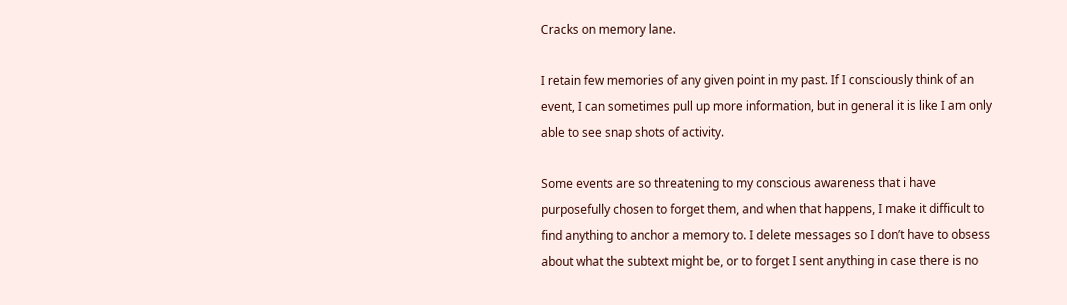Cracks on memory lane.

I retain few memories of any given point in my past. If I consciously think of an event, I can sometimes pull up more information, but in general it is like I am only able to see snap shots of activity.

Some events are so threatening to my conscious awareness that i have purposefully chosen to forget them, and when that happens, I make it difficult to find anything to anchor a memory to. I delete messages so I don’t have to obsess about what the subtext might be, or to forget I sent anything in case there is no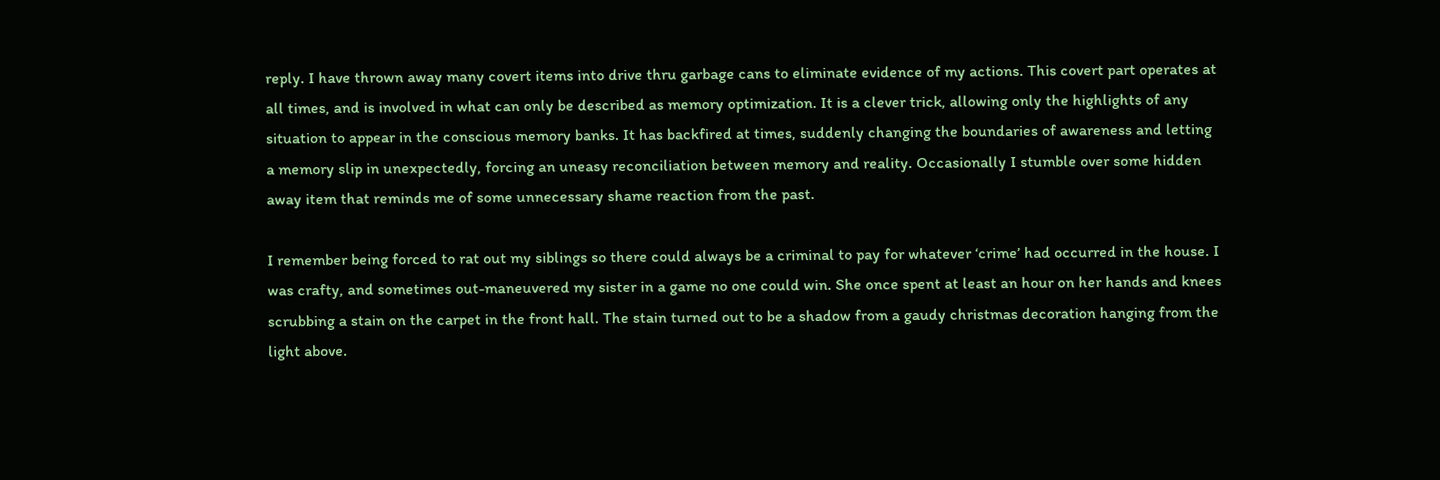reply. I have thrown away many covert items into drive thru garbage cans to eliminate evidence of my actions. This covert part operates at all times, and is involved in what can only be described as memory optimization. It is a clever trick, allowing only the highlights of any situation to appear in the conscious memory banks. It has backfired at times, suddenly changing the boundaries of awareness and letting a memory slip in unexpectedly, forcing an uneasy reconciliation between memory and reality. Occasionally I stumble over some hidden away item that reminds me of some unnecessary shame reaction from the past.

I remember being forced to rat out my siblings so there could always be a criminal to pay for whatever ‘crime’ had occurred in the house. I was crafty, and sometimes out-maneuvered my sister in a game no one could win. She once spent at least an hour on her hands and knees scrubbing a stain on the carpet in the front hall. The stain turned out to be a shadow from a gaudy christmas decoration hanging from the light above.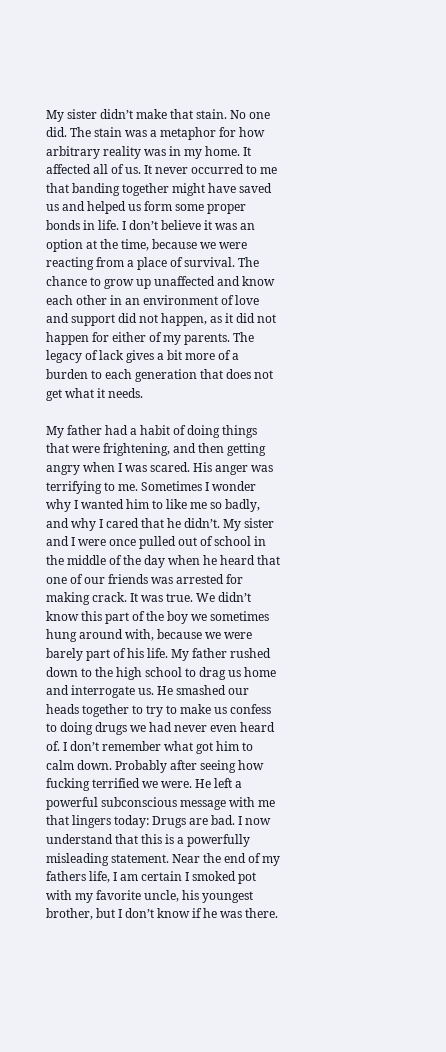My sister didn’t make that stain. No one did. The stain was a metaphor for how arbitrary reality was in my home. It affected all of us. It never occurred to me that banding together might have saved us and helped us form some proper bonds in life. I don’t believe it was an option at the time, because we were reacting from a place of survival. The chance to grow up unaffected and know each other in an environment of love and support did not happen, as it did not happen for either of my parents. The legacy of lack gives a bit more of a burden to each generation that does not get what it needs.

My father had a habit of doing things that were frightening, and then getting angry when I was scared. His anger was terrifying to me. Sometimes I wonder why I wanted him to like me so badly, and why I cared that he didn’t. My sister and I were once pulled out of school in the middle of the day when he heard that one of our friends was arrested for making crack. It was true. We didn’t know this part of the boy we sometimes hung around with, because we were barely part of his life. My father rushed down to the high school to drag us home and interrogate us. He smashed our heads together to try to make us confess to doing drugs we had never even heard of. I don’t remember what got him to calm down. Probably after seeing how fucking terrified we were. He left a powerful subconscious message with me that lingers today: Drugs are bad. I now understand that this is a powerfully misleading statement. Near the end of my fathers life, I am certain I smoked pot with my favorite uncle, his youngest brother, but I don’t know if he was there.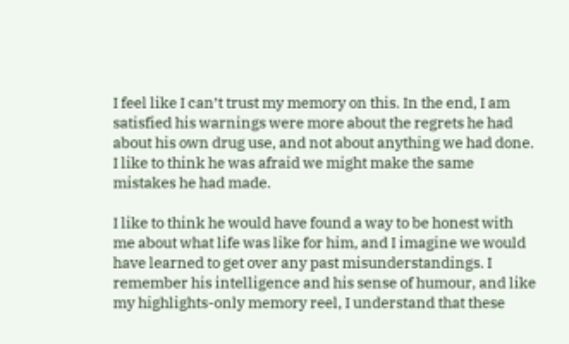I feel like I can’t trust my memory on this. In the end, I am satisfied his warnings were more about the regrets he had about his own drug use, and not about anything we had done. I like to think he was afraid we might make the same mistakes he had made.

I like to think he would have found a way to be honest with me about what life was like for him, and I imagine we would have learned to get over any past misunderstandings. I remember his intelligence and his sense of humour, and like my highlights-only memory reel, I understand that these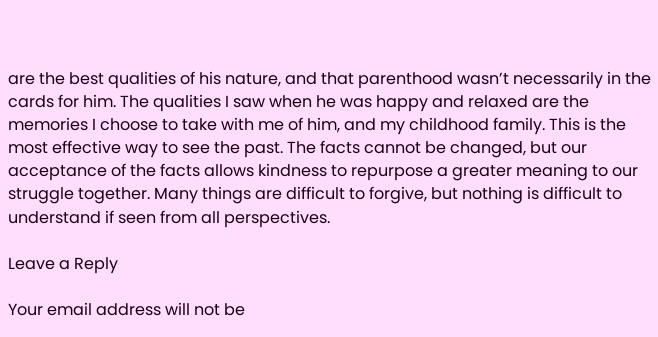are the best qualities of his nature, and that parenthood wasn’t necessarily in the cards for him. The qualities I saw when he was happy and relaxed are the memories I choose to take with me of him, and my childhood family. This is the most effective way to see the past. The facts cannot be changed, but our acceptance of the facts allows kindness to repurpose a greater meaning to our struggle together. Many things are difficult to forgive, but nothing is difficult to understand if seen from all perspectives.

Leave a Reply

Your email address will not be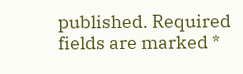published. Required fields are marked *